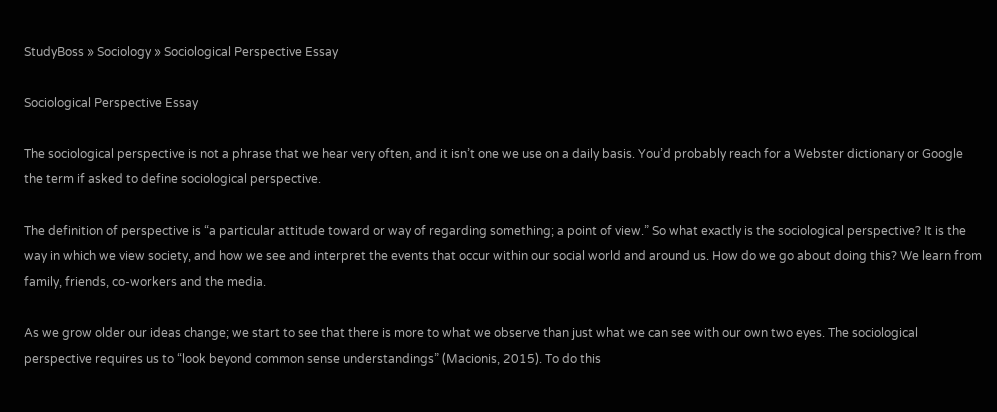StudyBoss » Sociology » Sociological Perspective Essay

Sociological Perspective Essay

The sociological perspective is not a phrase that we hear very often, and it isn’t one we use on a daily basis. You’d probably reach for a Webster dictionary or Google the term if asked to define sociological perspective.

The definition of perspective is “a particular attitude toward or way of regarding something; a point of view.” So what exactly is the sociological perspective? It is the way in which we view society, and how we see and interpret the events that occur within our social world and around us. How do we go about doing this? We learn from family, friends, co-workers and the media.

As we grow older our ideas change; we start to see that there is more to what we observe than just what we can see with our own two eyes. The sociological perspective requires us to “look beyond common sense understandings” (Macionis, 2015). To do this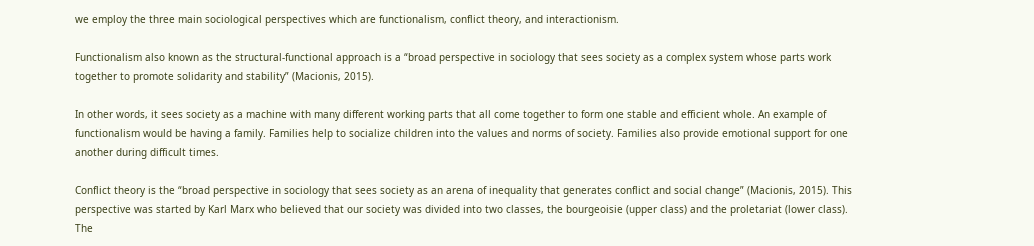we employ the three main sociological perspectives which are functionalism, conflict theory, and interactionism.

Functionalism also known as the structural-functional approach is a “broad perspective in sociology that sees society as a complex system whose parts work together to promote solidarity and stability” (Macionis, 2015).

In other words, it sees society as a machine with many different working parts that all come together to form one stable and efficient whole. An example of functionalism would be having a family. Families help to socialize children into the values and norms of society. Families also provide emotional support for one another during difficult times.

Conflict theory is the “broad perspective in sociology that sees society as an arena of inequality that generates conflict and social change” (Macionis, 2015). This perspective was started by Karl Marx who believed that our society was divided into two classes, the bourgeoisie (upper class) and the proletariat (lower class). The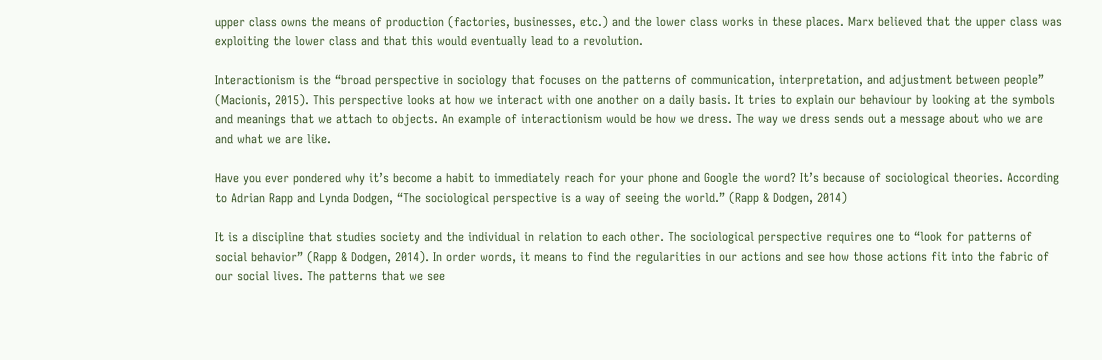upper class owns the means of production (factories, businesses, etc.) and the lower class works in these places. Marx believed that the upper class was exploiting the lower class and that this would eventually lead to a revolution.

Interactionism is the “broad perspective in sociology that focuses on the patterns of communication, interpretation, and adjustment between people” (Macionis, 2015). This perspective looks at how we interact with one another on a daily basis. It tries to explain our behaviour by looking at the symbols and meanings that we attach to objects. An example of interactionism would be how we dress. The way we dress sends out a message about who we are and what we are like.

Have you ever pondered why it’s become a habit to immediately reach for your phone and Google the word? It’s because of sociological theories. According to Adrian Rapp and Lynda Dodgen, “The sociological perspective is a way of seeing the world.” (Rapp & Dodgen, 2014)

It is a discipline that studies society and the individual in relation to each other. The sociological perspective requires one to “look for patterns of social behavior” (Rapp & Dodgen, 2014). In order words, it means to find the regularities in our actions and see how those actions fit into the fabric of our social lives. The patterns that we see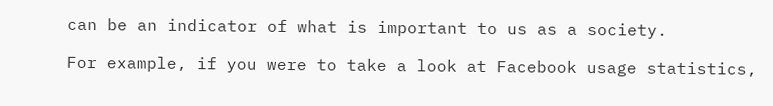can be an indicator of what is important to us as a society.

For example, if you were to take a look at Facebook usage statistics,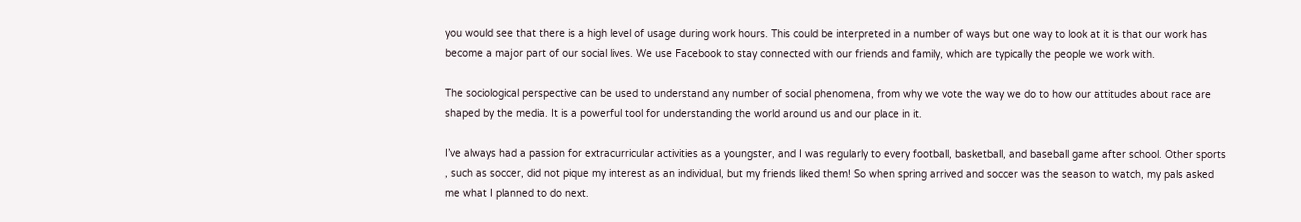you would see that there is a high level of usage during work hours. This could be interpreted in a number of ways but one way to look at it is that our work has become a major part of our social lives. We use Facebook to stay connected with our friends and family, which are typically the people we work with.

The sociological perspective can be used to understand any number of social phenomena, from why we vote the way we do to how our attitudes about race are shaped by the media. It is a powerful tool for understanding the world around us and our place in it.

I’ve always had a passion for extracurricular activities as a youngster, and I was regularly to every football, basketball, and baseball game after school. Other sports , such as soccer, did not pique my interest as an individual, but my friends liked them! So when spring arrived and soccer was the season to watch, my pals asked me what I planned to do next.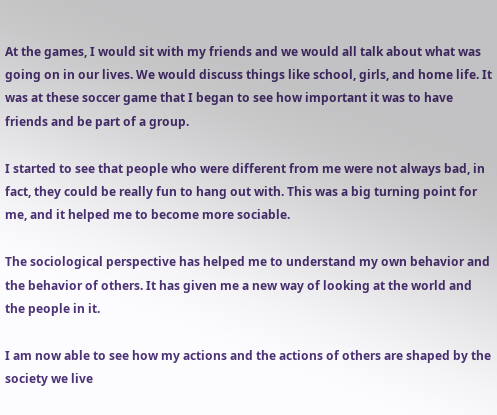At the games, I would sit with my friends and we would all talk about what was going on in our lives. We would discuss things like school, girls, and home life. It was at these soccer game that I began to see how important it was to have friends and be part of a group.

I started to see that people who were different from me were not always bad, in fact, they could be really fun to hang out with. This was a big turning point for me, and it helped me to become more sociable.

The sociological perspective has helped me to understand my own behavior and the behavior of others. It has given me a new way of looking at the world and the people in it.

I am now able to see how my actions and the actions of others are shaped by the society we live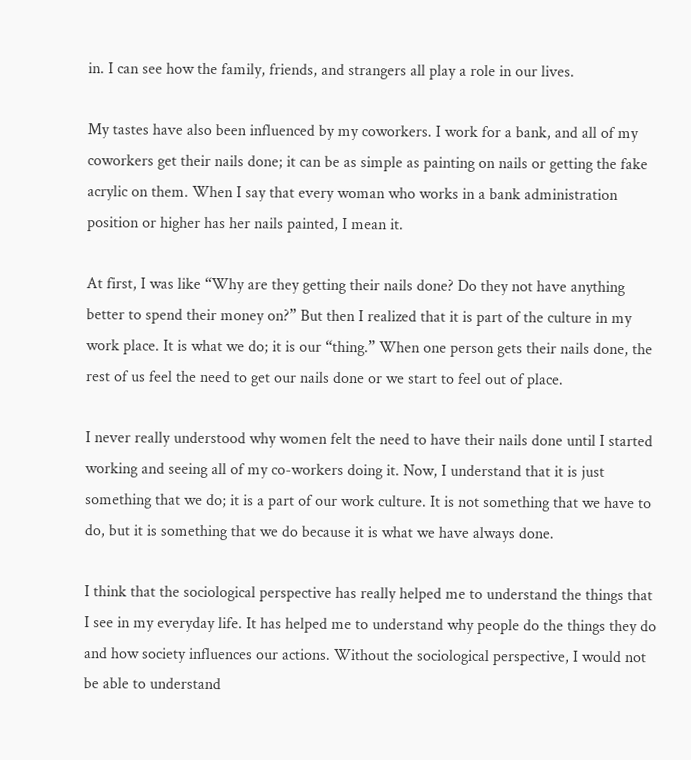in. I can see how the family, friends, and strangers all play a role in our lives.

My tastes have also been influenced by my coworkers. I work for a bank, and all of my coworkers get their nails done; it can be as simple as painting on nails or getting the fake acrylic on them. When I say that every woman who works in a bank administration position or higher has her nails painted, I mean it.

At first, I was like “Why are they getting their nails done? Do they not have anything better to spend their money on?” But then I realized that it is part of the culture in my work place. It is what we do; it is our “thing.” When one person gets their nails done, the rest of us feel the need to get our nails done or we start to feel out of place.

I never really understood why women felt the need to have their nails done until I started working and seeing all of my co-workers doing it. Now, I understand that it is just something that we do; it is a part of our work culture. It is not something that we have to do, but it is something that we do because it is what we have always done.

I think that the sociological perspective has really helped me to understand the things that I see in my everyday life. It has helped me to understand why people do the things they do and how society influences our actions. Without the sociological perspective, I would not be able to understand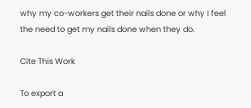why my co-workers get their nails done or why I feel the need to get my nails done when they do.

Cite This Work

To export a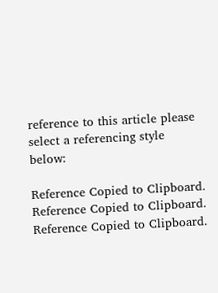reference to this article please select a referencing style below:

Reference Copied to Clipboard.
Reference Copied to Clipboard.
Reference Copied to Clipboard.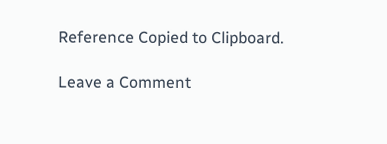Reference Copied to Clipboard.

Leave a Comment